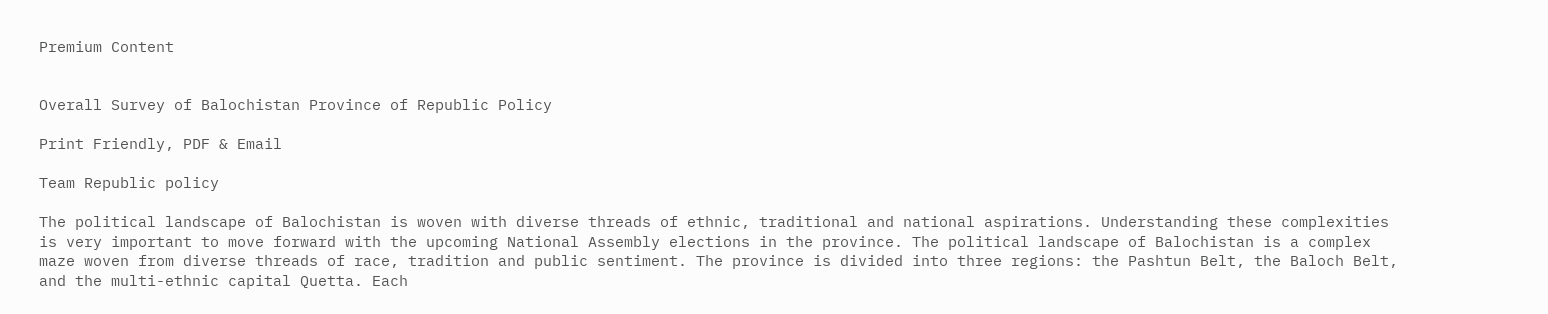Premium Content


Overall Survey of Balochistan Province of Republic Policy

Print Friendly, PDF & Email

Team Republic policy

The political landscape of Balochistan is woven with diverse threads of ethnic, traditional and national aspirations. Understanding these complexities is very important to move forward with the upcoming National Assembly elections in the province. The political landscape of Balochistan is a complex maze woven from diverse threads of race, tradition and public sentiment. The province is divided into three regions: the Pashtun Belt, the Baloch Belt, and the multi-ethnic capital Quetta. Each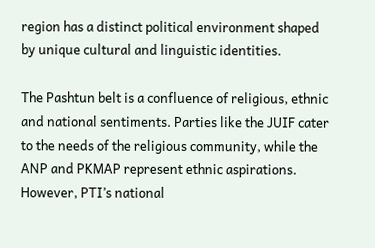region has a distinct political environment shaped by unique cultural and linguistic identities.

The Pashtun belt is a confluence of religious, ethnic and national sentiments. Parties like the JUIF cater to the needs of the religious community, while the ANP and PKMAP represent ethnic aspirations. However, PTI’s national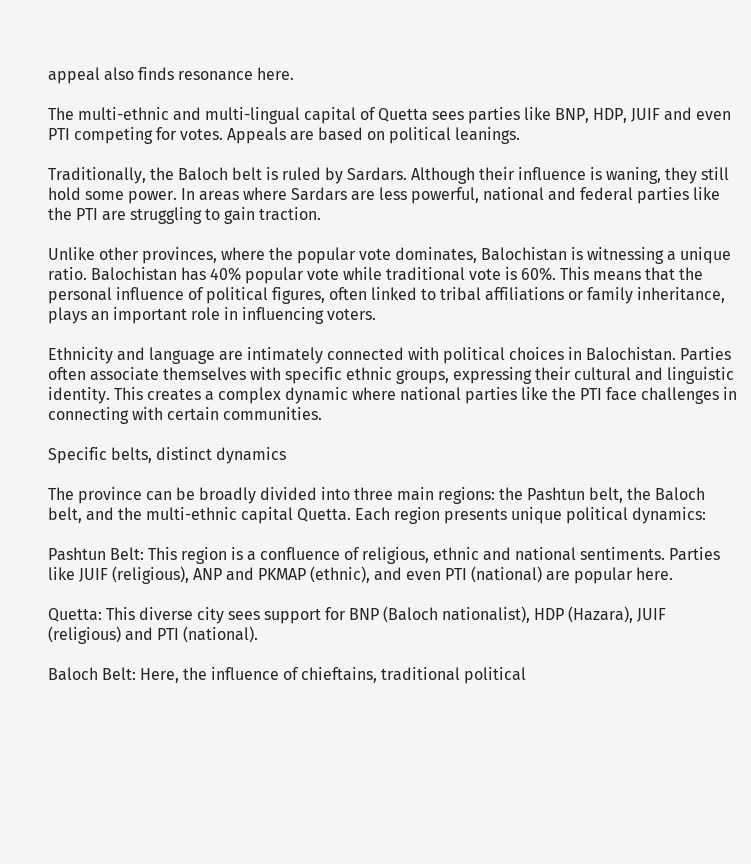appeal also finds resonance here.

The multi-ethnic and multi-lingual capital of Quetta sees parties like BNP, HDP, JUIF and even PTI competing for votes. Appeals are based on political leanings.

Traditionally, the Baloch belt is ruled by Sardars. Although their influence is waning, they still hold some power. In areas where Sardars are less powerful, national and federal parties like the PTI are struggling to gain traction.

Unlike other provinces, where the popular vote dominates, Balochistan is witnessing a unique ratio. Balochistan has 40% popular vote while traditional vote is 60%. This means that the personal influence of political figures, often linked to tribal affiliations or family inheritance, plays an important role in influencing voters.

Ethnicity and language are intimately connected with political choices in Balochistan. Parties often associate themselves with specific ethnic groups, expressing their cultural and linguistic identity. This creates a complex dynamic where national parties like the PTI face challenges in connecting with certain communities.

Specific belts, distinct dynamics

The province can be broadly divided into three main regions: the Pashtun belt, the Baloch belt, and the multi-ethnic capital Quetta. Each region presents unique political dynamics:

Pashtun Belt: This region is a confluence of religious, ethnic and national sentiments. Parties like JUIF (religious), ANP and PKMAP (ethnic), and even PTI (national) are popular here.

Quetta: This diverse city sees support for BNP (Baloch nationalist), HDP (Hazara), JUIF (religious) and PTI (national).

Baloch Belt: Here, the influence of chieftains, traditional political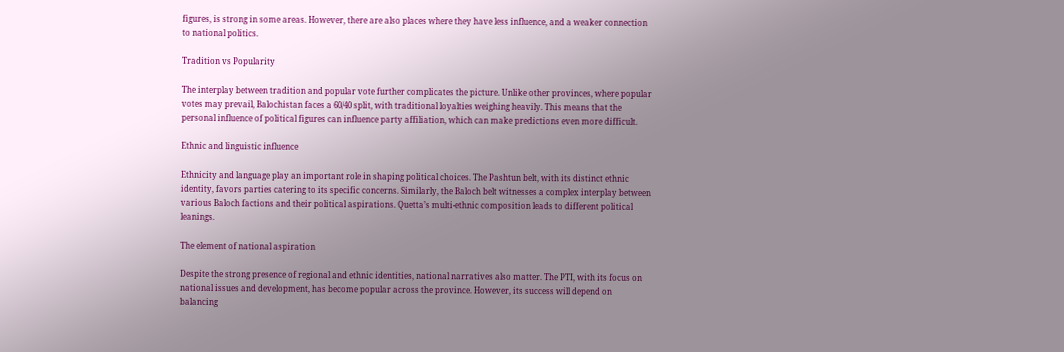figures, is strong in some areas. However, there are also places where they have less influence, and a weaker connection to national politics.

Tradition vs Popularity

The interplay between tradition and popular vote further complicates the picture. Unlike other provinces, where popular votes may prevail, Balochistan faces a 60/40 split, with traditional loyalties weighing heavily. This means that the personal influence of political figures can influence party affiliation, which can make predictions even more difficult.

Ethnic and linguistic influence

Ethnicity and language play an important role in shaping political choices. The Pashtun belt, with its distinct ethnic identity, favors parties catering to its specific concerns. Similarly, the Baloch belt witnesses a complex interplay between various Baloch factions and their political aspirations. Quetta’s multi-ethnic composition leads to different political leanings.

The element of national aspiration

Despite the strong presence of regional and ethnic identities, national narratives also matter. The PTI, with its focus on national issues and development, has become popular across the province. However, its success will depend on balancing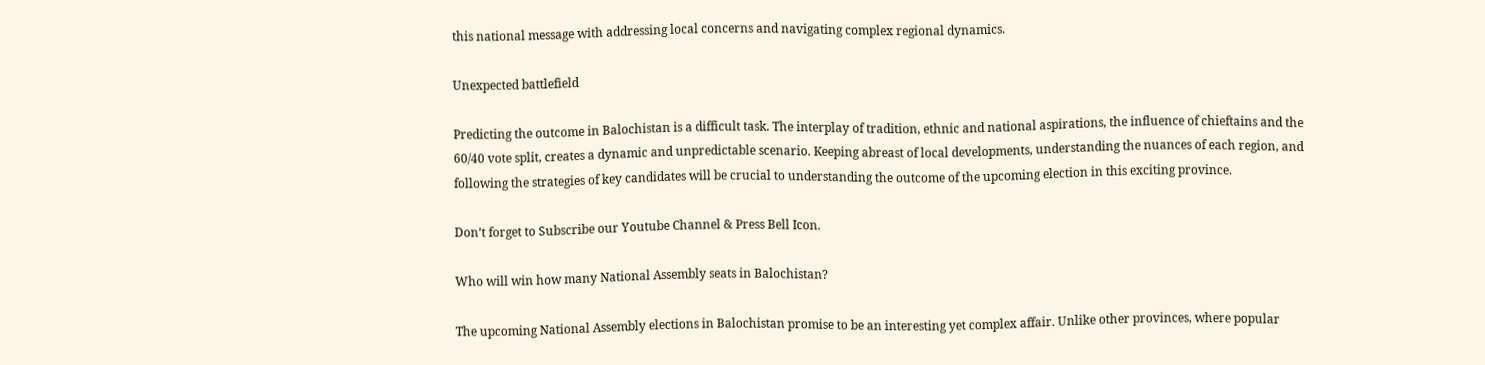this national message with addressing local concerns and navigating complex regional dynamics.

Unexpected battlefield

Predicting the outcome in Balochistan is a difficult task. The interplay of tradition, ethnic and national aspirations, the influence of chieftains and the 60/40 vote split, creates a dynamic and unpredictable scenario. Keeping abreast of local developments, understanding the nuances of each region, and following the strategies of key candidates will be crucial to understanding the outcome of the upcoming election in this exciting province.

Don’t forget to Subscribe our Youtube Channel & Press Bell Icon.

Who will win how many National Assembly seats in Balochistan?

The upcoming National Assembly elections in Balochistan promise to be an interesting yet complex affair. Unlike other provinces, where popular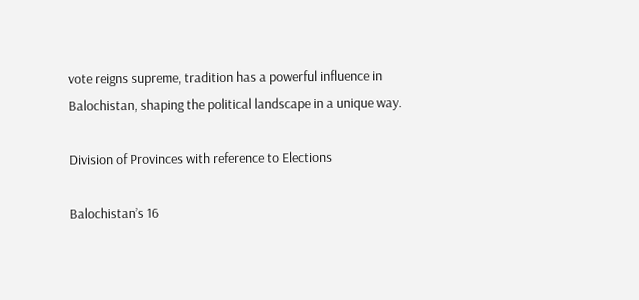vote reigns supreme, tradition has a powerful influence in Balochistan, shaping the political landscape in a unique way.

Division of Provinces with reference to Elections

Balochistan’s 16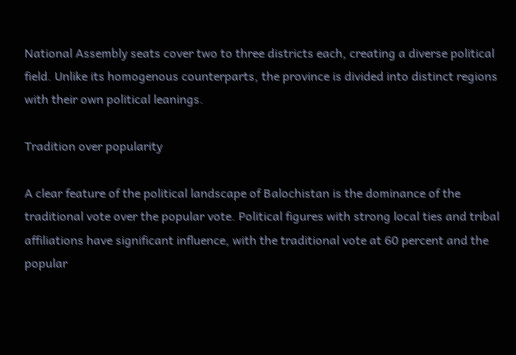National Assembly seats cover two to three districts each, creating a diverse political field. Unlike its homogenous counterparts, the province is divided into distinct regions with their own political leanings.

Tradition over popularity

A clear feature of the political landscape of Balochistan is the dominance of the traditional vote over the popular vote. Political figures with strong local ties and tribal affiliations have significant influence, with the traditional vote at 60 percent and the popular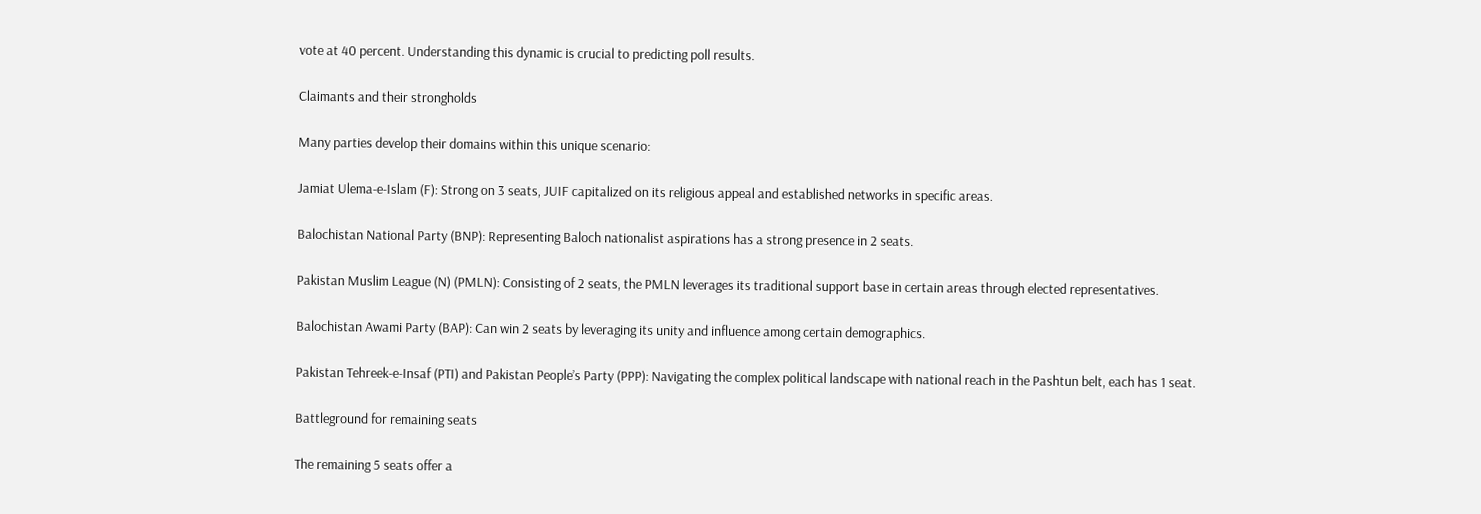vote at 40 percent. Understanding this dynamic is crucial to predicting poll results.

Claimants and their strongholds

Many parties develop their domains within this unique scenario:

Jamiat Ulema-e-Islam (F): Strong on 3 seats, JUIF capitalized on its religious appeal and established networks in specific areas.

Balochistan National Party (BNP): Representing Baloch nationalist aspirations has a strong presence in 2 seats.

Pakistan Muslim League (N) (PMLN): Consisting of 2 seats, the PMLN leverages its traditional support base in certain areas through elected representatives.

Balochistan Awami Party (BAP): Can win 2 seats by leveraging its unity and influence among certain demographics.

Pakistan Tehreek-e-Insaf (PTI) and Pakistan People’s Party (PPP): Navigating the complex political landscape with national reach in the Pashtun belt, each has 1 seat.

Battleground for remaining seats

The remaining 5 seats offer a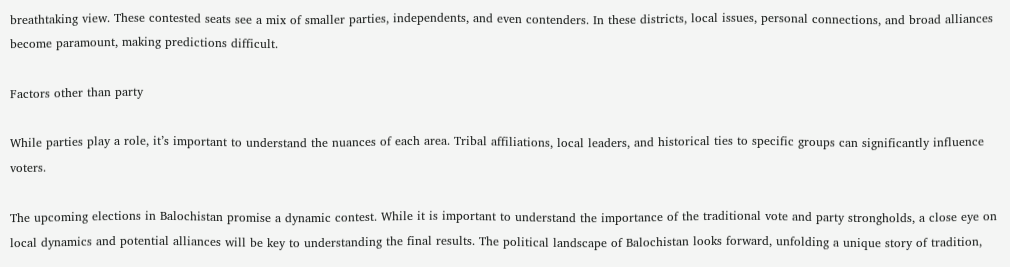breathtaking view. These contested seats see a mix of smaller parties, independents, and even contenders. In these districts, local issues, personal connections, and broad alliances become paramount, making predictions difficult.

Factors other than party

While parties play a role, it’s important to understand the nuances of each area. Tribal affiliations, local leaders, and historical ties to specific groups can significantly influence voters.

The upcoming elections in Balochistan promise a dynamic contest. While it is important to understand the importance of the traditional vote and party strongholds, a close eye on local dynamics and potential alliances will be key to understanding the final results. The political landscape of Balochistan looks forward, unfolding a unique story of tradition,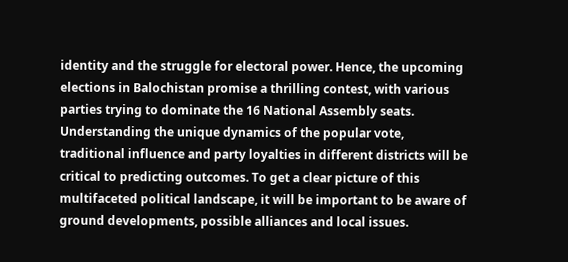identity and the struggle for electoral power. Hence, the upcoming elections in Balochistan promise a thrilling contest, with various parties trying to dominate the 16 National Assembly seats. Understanding the unique dynamics of the popular vote, traditional influence and party loyalties in different districts will be critical to predicting outcomes. To get a clear picture of this multifaceted political landscape, it will be important to be aware of ground developments, possible alliances and local issues.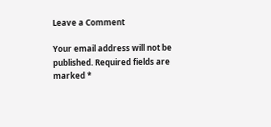Leave a Comment

Your email address will not be published. Required fields are marked *